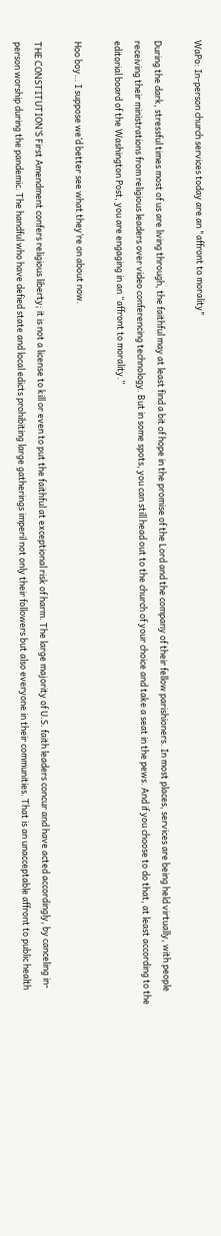WaPo: In-person church services today are an "affront to morality"

During the dark, stressful times most of us are living through, the faithful may at least find a bit of hope in the promise of the Lord and the company of their fellow parishioners. In most places, services are being held virtually, with people receiving their ministrations from religious leaders over video conferencing technology. But in some spots, you can still head out to the church of your choice and take a seat in the pews. And if you choose to do that, at least according to the editorial board of the Washington Post, you are engaging in an “affront to morality.”

Hoo boy… I suppose we’d better see what they’re on about now.

THE CONSTITUTION’S First Amendment confers religious liberty; it is not a license to kill or even to put the faithful at exceptional risk of harm. The large majority of U.S. faith leaders concur and have acted accordingly, by canceling in-person worship during the pandemic. The handful who have defied state and local edicts prohibiting large gatherings imperil not only their followers but also everyone in their communities. That is an unacceptable affront to public health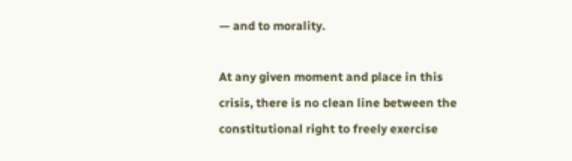— and to morality.

At any given moment and place in this crisis, there is no clean line between the constitutional right to freely exercise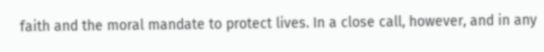faith and the moral mandate to protect lives. In a close call, however, and in any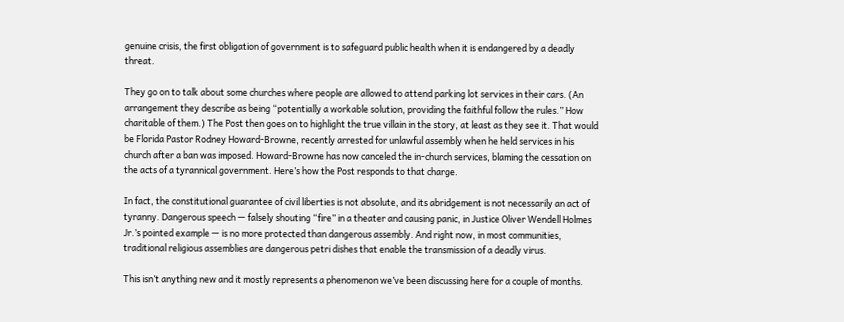genuine crisis, the first obligation of government is to safeguard public health when it is endangered by a deadly threat.

They go on to talk about some churches where people are allowed to attend parking lot services in their cars. (An arrangement they describe as being “potentially a workable solution, providing the faithful follow the rules.” How charitable of them.) The Post then goes on to highlight the true villain in the story, at least as they see it. That would be Florida Pastor Rodney Howard-Browne, recently arrested for unlawful assembly when he held services in his church after a ban was imposed. Howard-Browne has now canceled the in-church services, blaming the cessation on the acts of a tyrannical government. Here’s how the Post responds to that charge.

In fact, the constitutional guarantee of civil liberties is not absolute, and its abridgement is not necessarily an act of tyranny. Dangerous speech — falsely shouting “fire” in a theater and causing panic, in Justice Oliver Wendell Holmes Jr.’s pointed example — is no more protected than dangerous assembly. And right now, in most communities, traditional religious assemblies are dangerous petri dishes that enable the transmission of a deadly virus.

This isn’t anything new and it mostly represents a phenomenon we’ve been discussing here for a couple of months.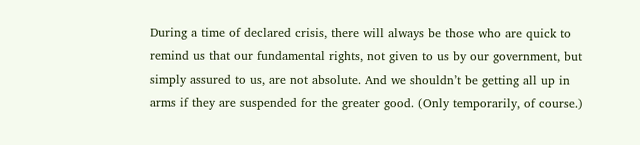During a time of declared crisis, there will always be those who are quick to remind us that our fundamental rights, not given to us by our government, but simply assured to us, are not absolute. And we shouldn’t be getting all up in arms if they are suspended for the greater good. (Only temporarily, of course.)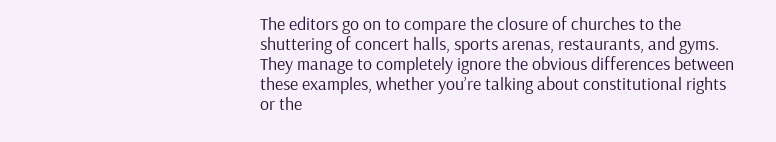The editors go on to compare the closure of churches to the shuttering of concert halls, sports arenas, restaurants, and gyms. They manage to completely ignore the obvious differences between these examples, whether you’re talking about constitutional rights or the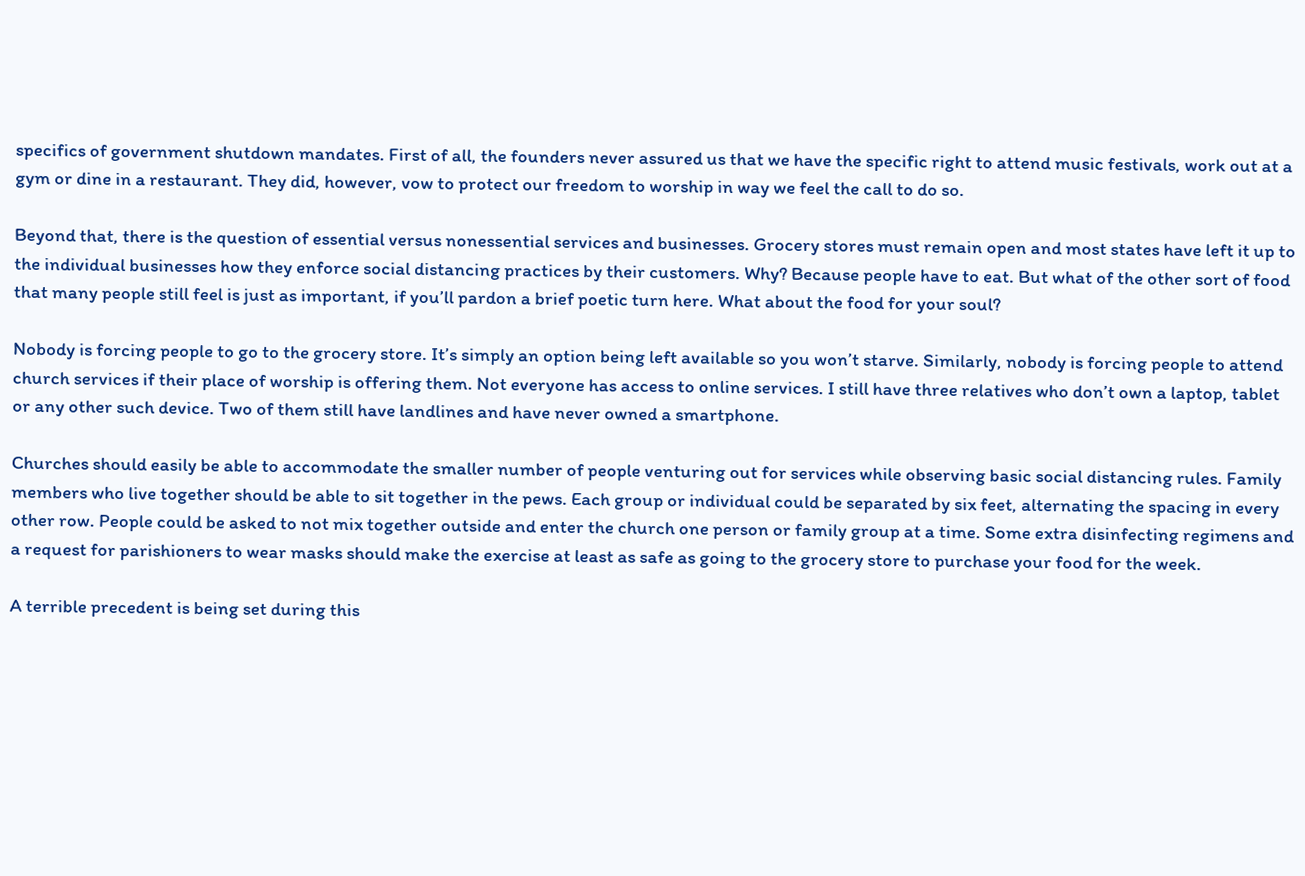specifics of government shutdown mandates. First of all, the founders never assured us that we have the specific right to attend music festivals, work out at a gym or dine in a restaurant. They did, however, vow to protect our freedom to worship in way we feel the call to do so.

Beyond that, there is the question of essential versus nonessential services and businesses. Grocery stores must remain open and most states have left it up to the individual businesses how they enforce social distancing practices by their customers. Why? Because people have to eat. But what of the other sort of food that many people still feel is just as important, if you’ll pardon a brief poetic turn here. What about the food for your soul?

Nobody is forcing people to go to the grocery store. It’s simply an option being left available so you won’t starve. Similarly, nobody is forcing people to attend church services if their place of worship is offering them. Not everyone has access to online services. I still have three relatives who don’t own a laptop, tablet or any other such device. Two of them still have landlines and have never owned a smartphone.

Churches should easily be able to accommodate the smaller number of people venturing out for services while observing basic social distancing rules. Family members who live together should be able to sit together in the pews. Each group or individual could be separated by six feet, alternating the spacing in every other row. People could be asked to not mix together outside and enter the church one person or family group at a time. Some extra disinfecting regimens and a request for parishioners to wear masks should make the exercise at least as safe as going to the grocery store to purchase your food for the week.

A terrible precedent is being set during this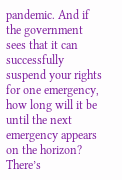pandemic. And if the government sees that it can successfully suspend your rights for one emergency, how long will it be until the next emergency appears on the horizon? There’s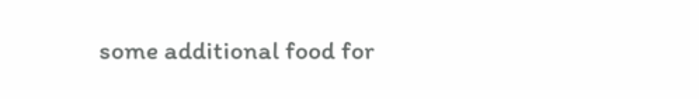some additional food for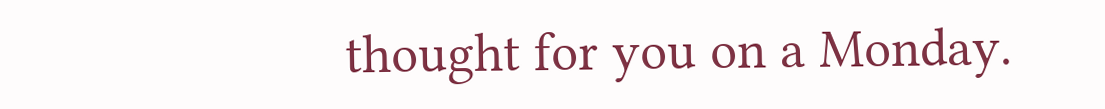thought for you on a Monday.